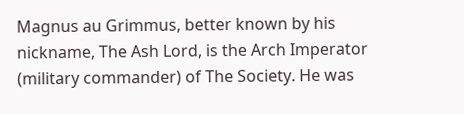Magnus au Grimmus, better known by his nickname, The Ash Lord, is the Arch Imperator (military commander) of The Society. He was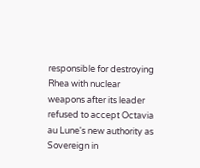responsible for destroying Rhea with nuclear weapons after its leader refused to accept Octavia au Lune's new authority as Sovereign in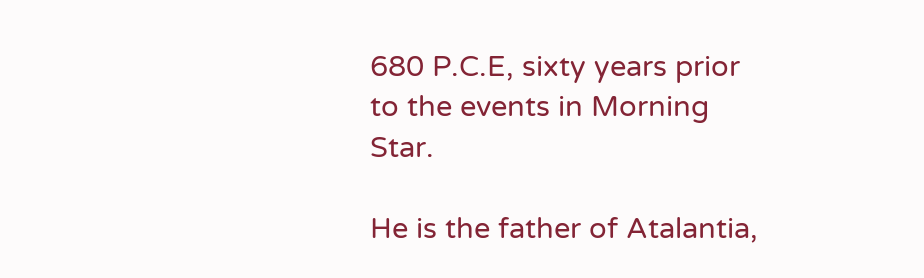680 P.C.E, sixty years prior to the events in Morning Star.

He is the father of Atalantia,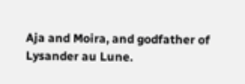Aja and Moira, and godfather of Lysander au Lune.